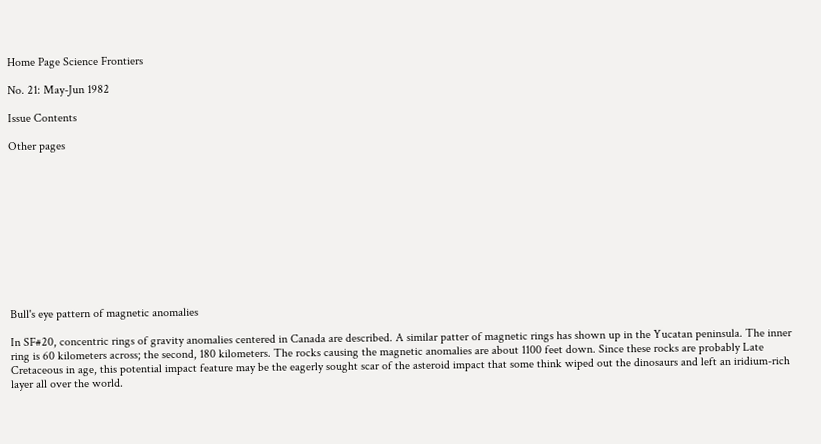Home Page Science Frontiers

No. 21: May-Jun 1982

Issue Contents

Other pages











Bull's eye pattern of magnetic anomalies

In SF#20, concentric rings of gravity anomalies centered in Canada are described. A similar patter of magnetic rings has shown up in the Yucatan peninsula. The inner ring is 60 kilometers across; the second, 180 kilometers. The rocks causing the magnetic anomalies are about 1100 feet down. Since these rocks are probably Late Cretaceous in age, this potential impact feature may be the eagerly sought scar of the asteroid impact that some think wiped out the dinosaurs and left an iridium-rich layer all over the world.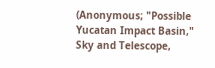(Anonymous; "Possible Yucatan Impact Basin," Sky and Telescope,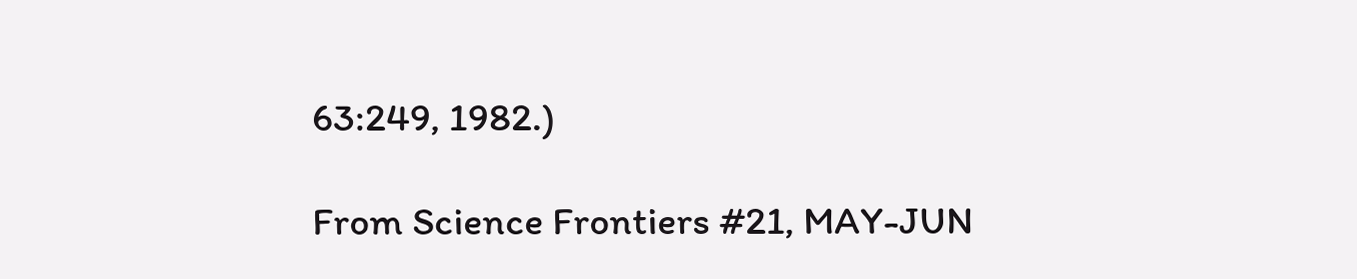63:249, 1982.)

From Science Frontiers #21, MAY-JUN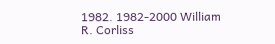1982. 1982-2000 William R. Corliss